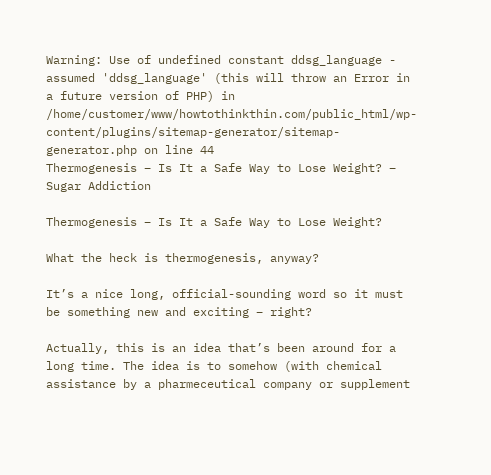Warning: Use of undefined constant ddsg_language - assumed 'ddsg_language' (this will throw an Error in a future version of PHP) in /home/customer/www/howtothinkthin.com/public_html/wp-content/plugins/sitemap-generator/sitemap-generator.php on line 44
Thermogenesis – Is It a Safe Way to Lose Weight? – Sugar Addiction

Thermogenesis – Is It a Safe Way to Lose Weight?

What the heck is thermogenesis, anyway?

It’s a nice long, official-sounding word so it must be something new and exciting – right?

Actually, this is an idea that’s been around for a long time. The idea is to somehow (with chemical assistance by a pharmeceutical company or supplement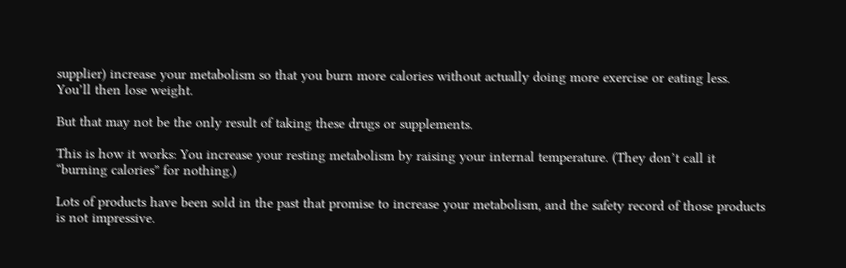supplier) increase your metabolism so that you burn more calories without actually doing more exercise or eating less. You’ll then lose weight.

But that may not be the only result of taking these drugs or supplements.

This is how it works: You increase your resting metabolism by raising your internal temperature. (They don’t call it “burning calories” for nothing.)

Lots of products have been sold in the past that promise to increase your metabolism, and the safety record of those products is not impressive.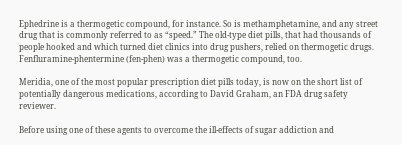Ephedrine is a thermogetic compound, for instance. So is methamphetamine, and any street drug that is commonly referred to as “speed.” The old-type diet pills, that had thousands of people hooked and which turned diet clinics into drug pushers, relied on thermogetic drugs. Fenfluramine-phentermine (fen-phen) was a thermogetic compound, too.

Meridia, one of the most popular prescription diet pills today, is now on the short list of potentially dangerous medications, according to David Graham, an FDA drug safety reviewer.

Before using one of these agents to overcome the ill-effects of sugar addiction and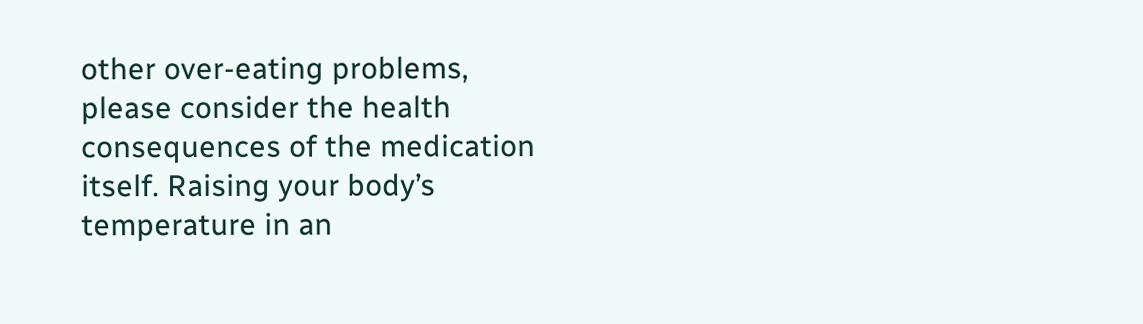other over-eating problems, please consider the health consequences of the medication itself. Raising your body’s temperature in an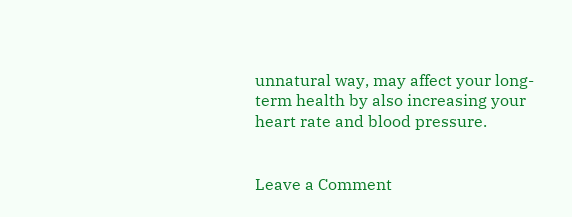unnatural way, may affect your long-term health by also increasing your heart rate and blood pressure.


Leave a Comment